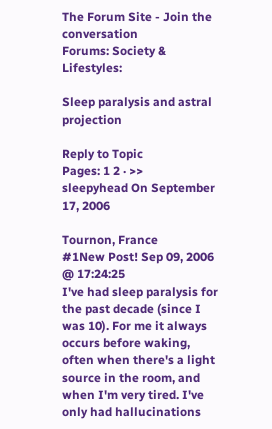The Forum Site - Join the conversation
Forums: Society & Lifestyles:

Sleep paralysis and astral projection

Reply to Topic
Pages: 1 2 · >>
sleepyhead On September 17, 2006

Tournon, France
#1New Post! Sep 09, 2006 @ 17:24:25
I've had sleep paralysis for the past decade (since I was 10). For me it always occurs before waking, often when there's a light source in the room, and when I'm very tired. I've only had hallucinations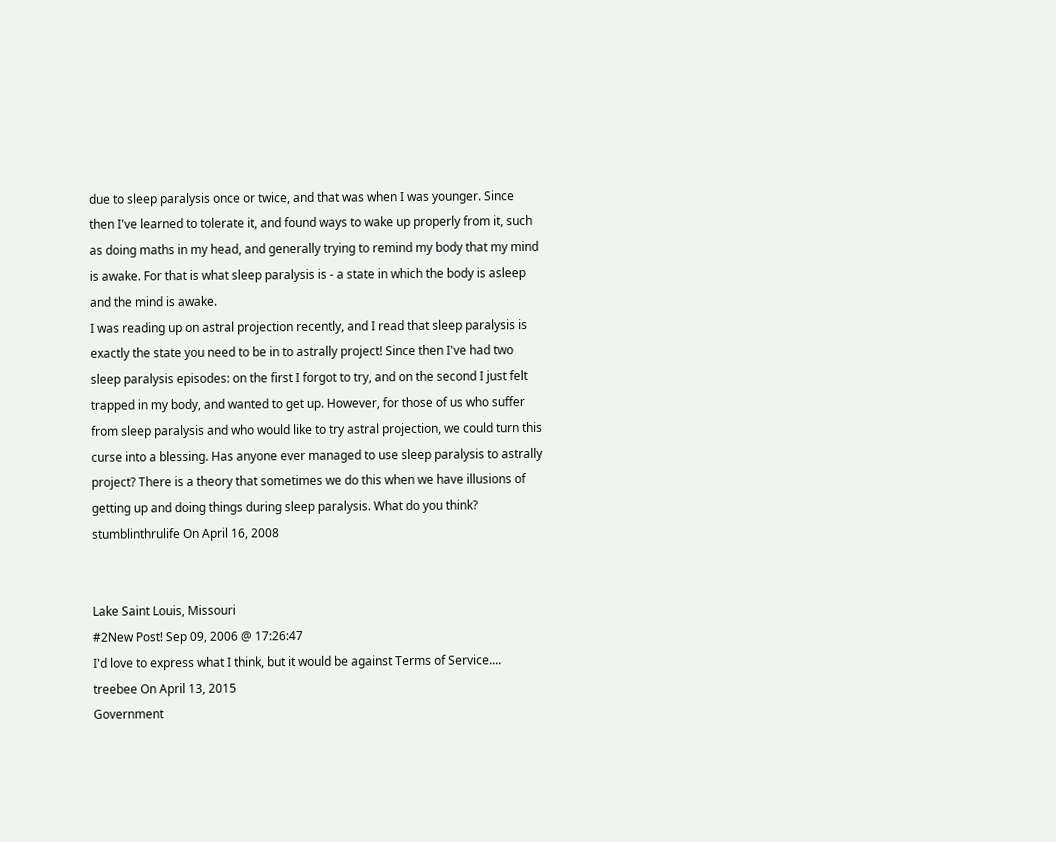due to sleep paralysis once or twice, and that was when I was younger. Since then I've learned to tolerate it, and found ways to wake up properly from it, such as doing maths in my head, and generally trying to remind my body that my mind is awake. For that is what sleep paralysis is - a state in which the body is asleep and the mind is awake.
I was reading up on astral projection recently, and I read that sleep paralysis is exactly the state you need to be in to astrally project! Since then I've had two sleep paralysis episodes: on the first I forgot to try, and on the second I just felt trapped in my body, and wanted to get up. However, for those of us who suffer from sleep paralysis and who would like to try astral projection, we could turn this curse into a blessing. Has anyone ever managed to use sleep paralysis to astrally project? There is a theory that sometimes we do this when we have illusions of getting up and doing things during sleep paralysis. What do you think?
stumblinthrulife On April 16, 2008


Lake Saint Louis, Missouri
#2New Post! Sep 09, 2006 @ 17:26:47
I'd love to express what I think, but it would be against Terms of Service....
treebee On April 13, 2015
Government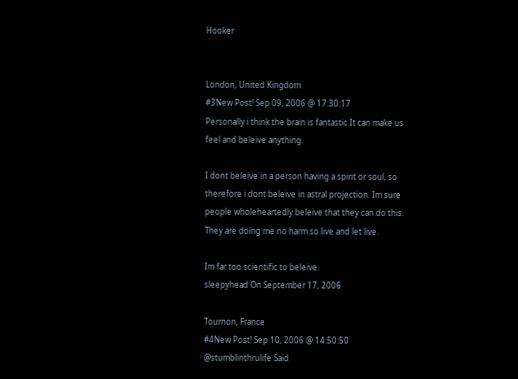Hooker


London, United Kingdom
#3New Post! Sep 09, 2006 @ 17:30:17
Personally i think the brain is fantastic It can make us feel and beleive anything.

I dont beleive in a person having a spirit or soul, so therefore i dont beleive in astral projection. Im sure people wholeheartedly beleive that they can do this. They are doing me no harm so live and let live.

Im far too scientific to beleive.
sleepyhead On September 17, 2006

Tournon, France
#4New Post! Sep 10, 2006 @ 14:50:50
@stumblinthrulife Said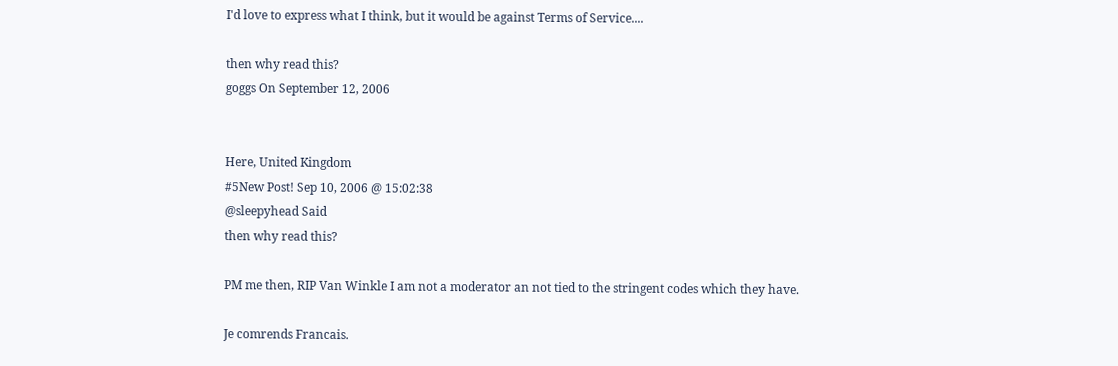I'd love to express what I think, but it would be against Terms of Service....

then why read this?
goggs On September 12, 2006


Here, United Kingdom
#5New Post! Sep 10, 2006 @ 15:02:38
@sleepyhead Said
then why read this?

PM me then, RIP Van Winkle I am not a moderator an not tied to the stringent codes which they have.

Je comrends Francais.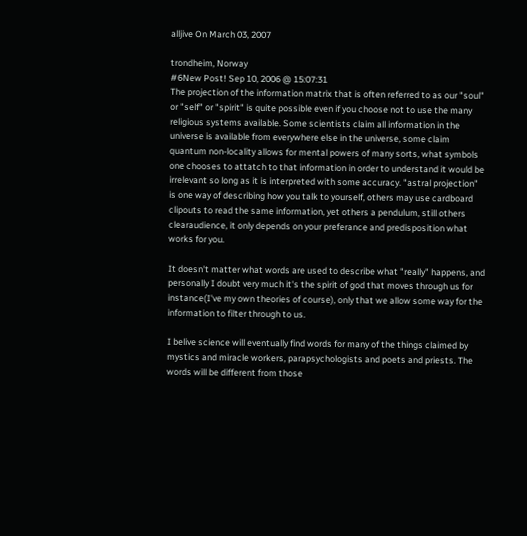alljive On March 03, 2007

trondheim, Norway
#6New Post! Sep 10, 2006 @ 15:07:31
The projection of the information matrix that is often referred to as our "soul" or "self" or "spirit" is quite possible even if you choose not to use the many religious systems available. Some scientists claim all information in the universe is available from everywhere else in the universe, some claim quantum non-locality allows for mental powers of many sorts, what symbols one chooses to attatch to that information in order to understand it would be irrelevant so long as it is interpreted with some accuracy. "astral projection" is one way of describing how you talk to yourself, others may use cardboard clipouts to read the same information, yet others a pendulum, still others clearaudience, it only depends on your preferance and predisposition what works for you.

It doesn't matter what words are used to describe what "really" happens, and personally I doubt very much it's the spirit of god that moves through us for instance(I've my own theories of course), only that we allow some way for the information to filter through to us.

I belive science will eventually find words for many of the things claimed by mystics and miracle workers, parapsychologists and poets and priests. The words will be different from those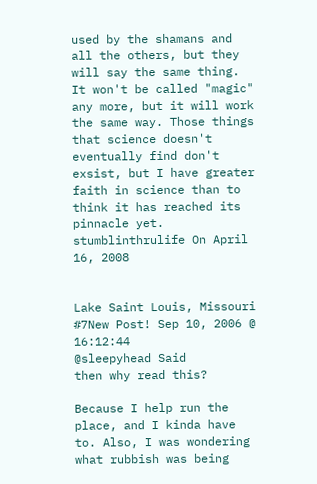used by the shamans and all the others, but they will say the same thing. It won't be called "magic" any more, but it will work the same way. Those things that science doesn't eventually find don't exsist, but I have greater faith in science than to think it has reached its pinnacle yet.
stumblinthrulife On April 16, 2008


Lake Saint Louis, Missouri
#7New Post! Sep 10, 2006 @ 16:12:44
@sleepyhead Said
then why read this?

Because I help run the place, and I kinda have to. Also, I was wondering what rubbish was being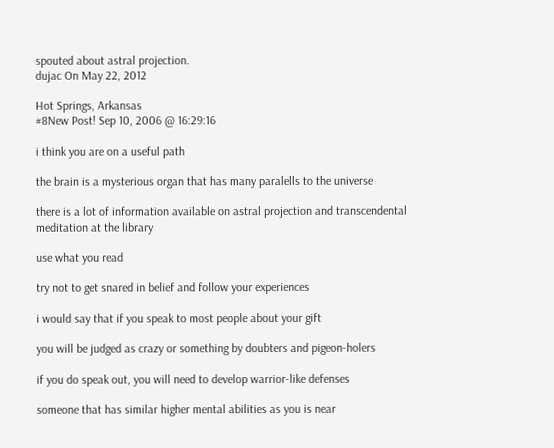spouted about astral projection.
dujac On May 22, 2012

Hot Springs, Arkansas
#8New Post! Sep 10, 2006 @ 16:29:16

i think you are on a useful path

the brain is a mysterious organ that has many paralells to the universe

there is a lot of information available on astral projection and transcendental
meditation at the library

use what you read

try not to get snared in belief and follow your experiences

i would say that if you speak to most people about your gift

you will be judged as crazy or something by doubters and pigeon-holers

if you do speak out, you will need to develop warrior-like defenses

someone that has similar higher mental abilities as you is near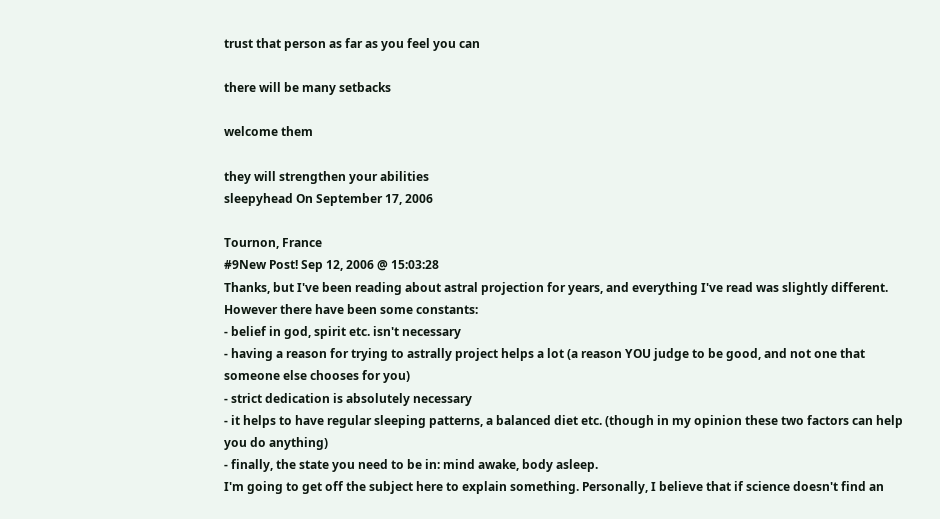trust that person as far as you feel you can

there will be many setbacks

welcome them

they will strengthen your abilities
sleepyhead On September 17, 2006

Tournon, France
#9New Post! Sep 12, 2006 @ 15:03:28
Thanks, but I've been reading about astral projection for years, and everything I've read was slightly different. However there have been some constants:
- belief in god, spirit etc. isn't necessary
- having a reason for trying to astrally project helps a lot (a reason YOU judge to be good, and not one that someone else chooses for you)
- strict dedication is absolutely necessary
- it helps to have regular sleeping patterns, a balanced diet etc. (though in my opinion these two factors can help you do anything)
- finally, the state you need to be in: mind awake, body asleep.
I'm going to get off the subject here to explain something. Personally, I believe that if science doesn't find an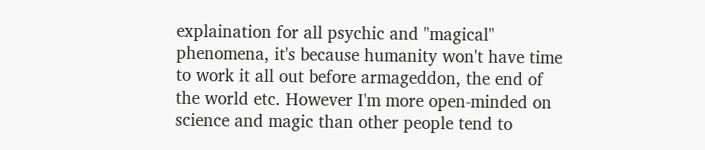explaination for all psychic and "magical" phenomena, it's because humanity won't have time to work it all out before armageddon, the end of the world etc. However I'm more open-minded on science and magic than other people tend to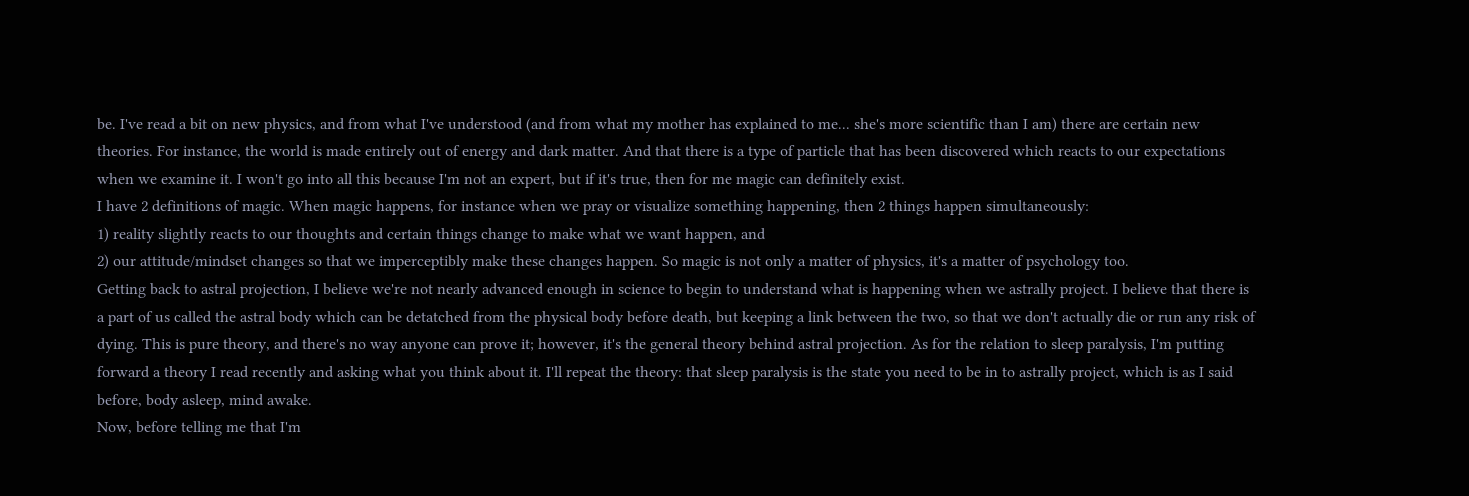be. I've read a bit on new physics, and from what I've understood (and from what my mother has explained to me... she's more scientific than I am) there are certain new theories. For instance, the world is made entirely out of energy and dark matter. And that there is a type of particle that has been discovered which reacts to our expectations when we examine it. I won't go into all this because I'm not an expert, but if it's true, then for me magic can definitely exist.
I have 2 definitions of magic. When magic happens, for instance when we pray or visualize something happening, then 2 things happen simultaneously:
1) reality slightly reacts to our thoughts and certain things change to make what we want happen, and
2) our attitude/mindset changes so that we imperceptibly make these changes happen. So magic is not only a matter of physics, it's a matter of psychology too.
Getting back to astral projection, I believe we're not nearly advanced enough in science to begin to understand what is happening when we astrally project. I believe that there is a part of us called the astral body which can be detatched from the physical body before death, but keeping a link between the two, so that we don't actually die or run any risk of dying. This is pure theory, and there's no way anyone can prove it; however, it's the general theory behind astral projection. As for the relation to sleep paralysis, I'm putting forward a theory I read recently and asking what you think about it. I'll repeat the theory: that sleep paralysis is the state you need to be in to astrally project, which is as I said before, body asleep, mind awake.
Now, before telling me that I'm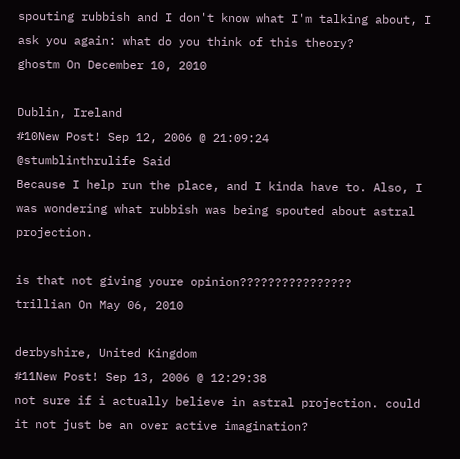spouting rubbish and I don't know what I'm talking about, I ask you again: what do you think of this theory?
ghostm On December 10, 2010

Dublin, Ireland
#10New Post! Sep 12, 2006 @ 21:09:24
@stumblinthrulife Said
Because I help run the place, and I kinda have to. Also, I was wondering what rubbish was being spouted about astral projection.

is that not giving youre opinion????????????????
trillian On May 06, 2010

derbyshire, United Kingdom
#11New Post! Sep 13, 2006 @ 12:29:38
not sure if i actually believe in astral projection. could it not just be an over active imagination?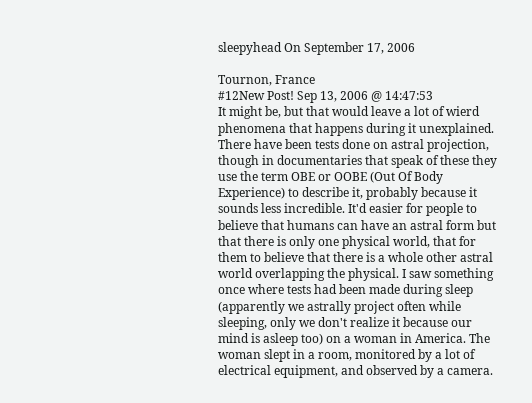sleepyhead On September 17, 2006

Tournon, France
#12New Post! Sep 13, 2006 @ 14:47:53
It might be, but that would leave a lot of wierd phenomena that happens during it unexplained. There have been tests done on astral projection, though in documentaries that speak of these they use the term OBE or OOBE (Out Of Body Experience) to describe it, probably because it sounds less incredible. It'd easier for people to believe that humans can have an astral form but that there is only one physical world, that for them to believe that there is a whole other astral world overlapping the physical. I saw something once where tests had been made during sleep (apparently we astrally project often while sleeping, only we don't realize it because our mind is asleep too) on a woman in America. The woman slept in a room, monitored by a lot of electrical equipment, and observed by a camera.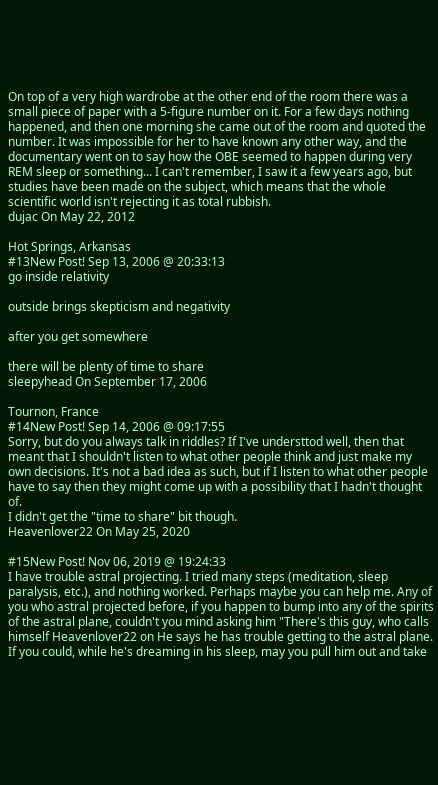On top of a very high wardrobe at the other end of the room there was a small piece of paper with a 5-figure number on it. For a few days nothing happened, and then one morning she came out of the room and quoted the number. It was impossible for her to have known any other way, and the documentary went on to say how the OBE seemed to happen during very REM sleep or something... I can't remember, I saw it a few years ago, but studies have been made on the subject, which means that the whole scientific world isn't rejecting it as total rubbish.
dujac On May 22, 2012

Hot Springs, Arkansas
#13New Post! Sep 13, 2006 @ 20:33:13
go inside relativity

outside brings skepticism and negativity

after you get somewhere

there will be plenty of time to share
sleepyhead On September 17, 2006

Tournon, France
#14New Post! Sep 14, 2006 @ 09:17:55
Sorry, but do you always talk in riddles? If I've understtod well, then that meant that I shouldn't listen to what other people think and just make my own decisions. It's not a bad idea as such, but if I listen to what other people have to say then they might come up with a possibility that I hadn't thought of.
I didn't get the "time to share" bit though.
Heavenlover22 On May 25, 2020

#15New Post! Nov 06, 2019 @ 19:24:33
I have trouble astral projecting. I tried many steps (meditation, sleep paralysis, etc.), and nothing worked. Perhaps maybe you can help me. Any of you who astral projected before, if you happen to bump into any of the spirits of the astral plane, couldn't you mind asking him "There's this guy, who calls himself Heavenlover22 on He says he has trouble getting to the astral plane. If you could, while he's dreaming in his sleep, may you pull him out and take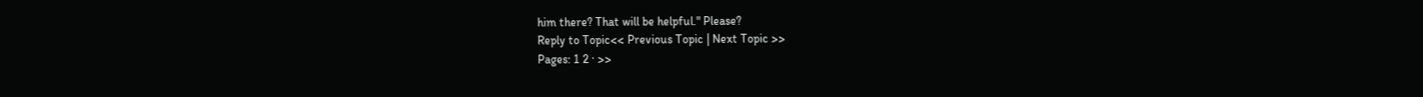him there? That will be helpful." Please?
Reply to Topic<< Previous Topic | Next Topic >>
Pages: 1 2 · >>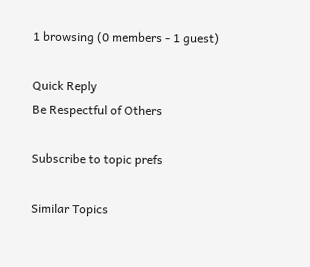1 browsing (0 members - 1 guest)

Quick Reply
Be Respectful of Others

Subscribe to topic prefs

Similar Topics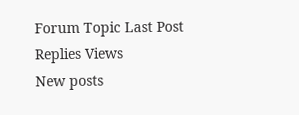Forum Topic Last Post Replies Views
New posts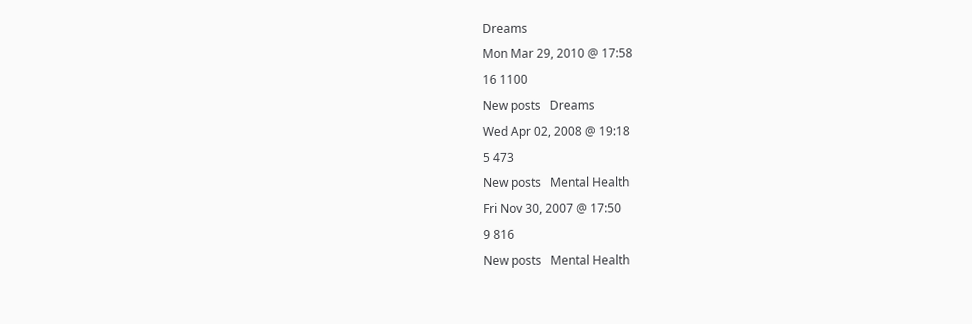Dreams
Mon Mar 29, 2010 @ 17:58
16 1100
New posts   Dreams
Wed Apr 02, 2008 @ 19:18
5 473
New posts   Mental Health
Fri Nov 30, 2007 @ 17:50
9 816
New posts   Mental Health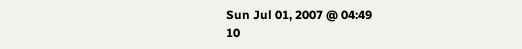Sun Jul 01, 2007 @ 04:49
10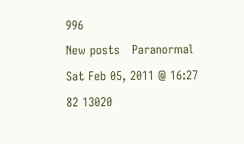996
New posts   Paranormal
Sat Feb 05, 2011 @ 16:27
82 13020